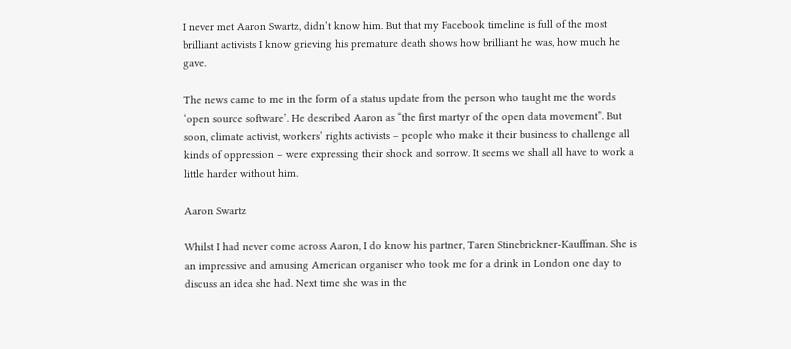I never met Aaron Swartz, didn’t know him. But that my Facebook timeline is full of the most brilliant activists I know grieving his premature death shows how brilliant he was, how much he gave.

The news came to me in the form of a status update from the person who taught me the words ‘open source software’. He described Aaron as “the first martyr of the open data movement”. But soon, climate activist, workers’ rights activists – people who make it their business to challenge all kinds of oppression – were expressing their shock and sorrow. It seems we shall all have to work a little harder without him.

Aaron Swartz

Whilst I had never come across Aaron, I do know his partner, Taren Stinebrickner-Kauffman. She is an impressive and amusing American organiser who took me for a drink in London one day to discuss an idea she had. Next time she was in the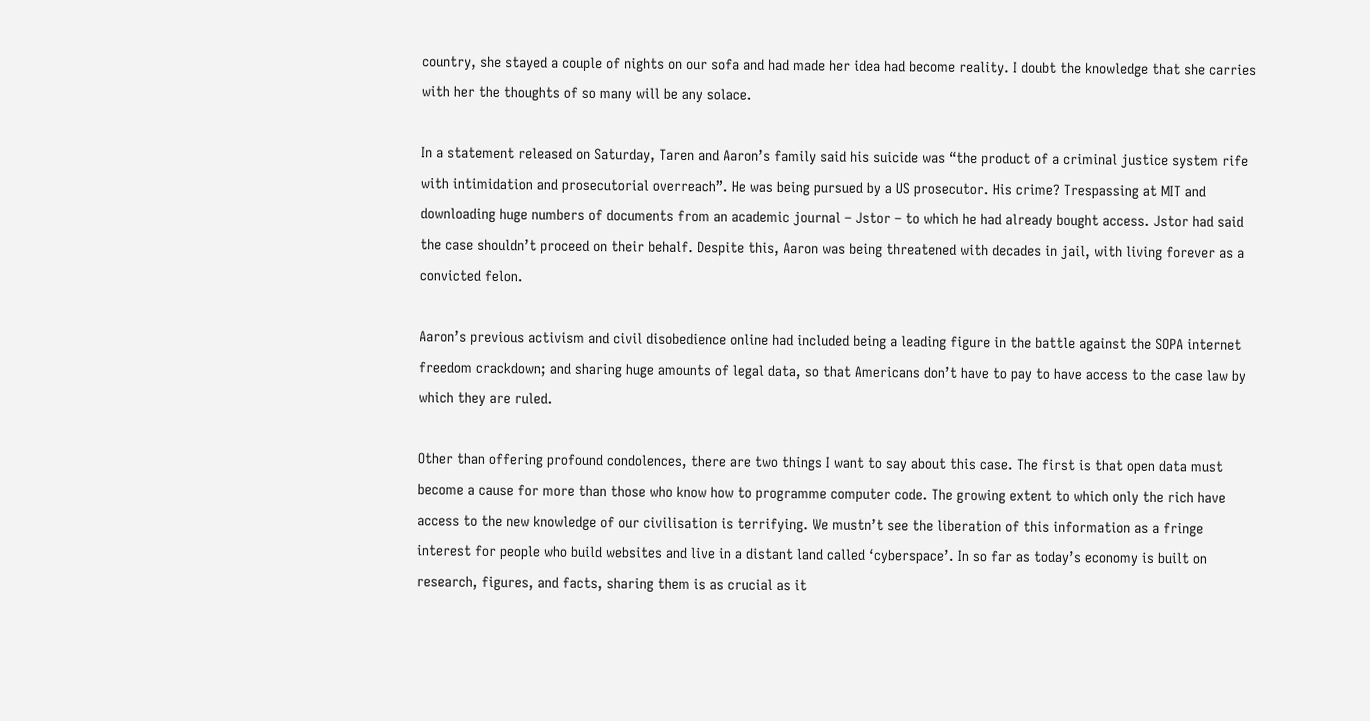country, she stayed a couple of nights on our sofa and had made her idea had become reality. I doubt the knowledge that she carries with her the thoughts of so many will be any solace.

In a statement released on Saturday, Taren and Aaron’s family said his suicide was “the product of a criminal justice system rife with intimidation and prosecutorial overreach”. He was being pursued by a US prosecutor. His crime? Trespassing at MIT and downloading huge numbers of documents from an academic journal – Jstor – to which he had already bought access. Jstor had said the case shouldn’t proceed on their behalf. Despite this, Aaron was being threatened with decades in jail, with living forever as a convicted felon.

Aaron’s previous activism and civil disobedience online had included being a leading figure in the battle against the SOPA internet freedom crackdown; and sharing huge amounts of legal data, so that Americans don’t have to pay to have access to the case law by which they are ruled.

Other than offering profound condolences, there are two things I want to say about this case. The first is that open data must become a cause for more than those who know how to programme computer code. The growing extent to which only the rich have access to the new knowledge of our civilisation is terrifying. We mustn’t see the liberation of this information as a fringe interest for people who build websites and live in a distant land called ‘cyberspace’. In so far as today’s economy is built on research, figures, and facts, sharing them is as crucial as it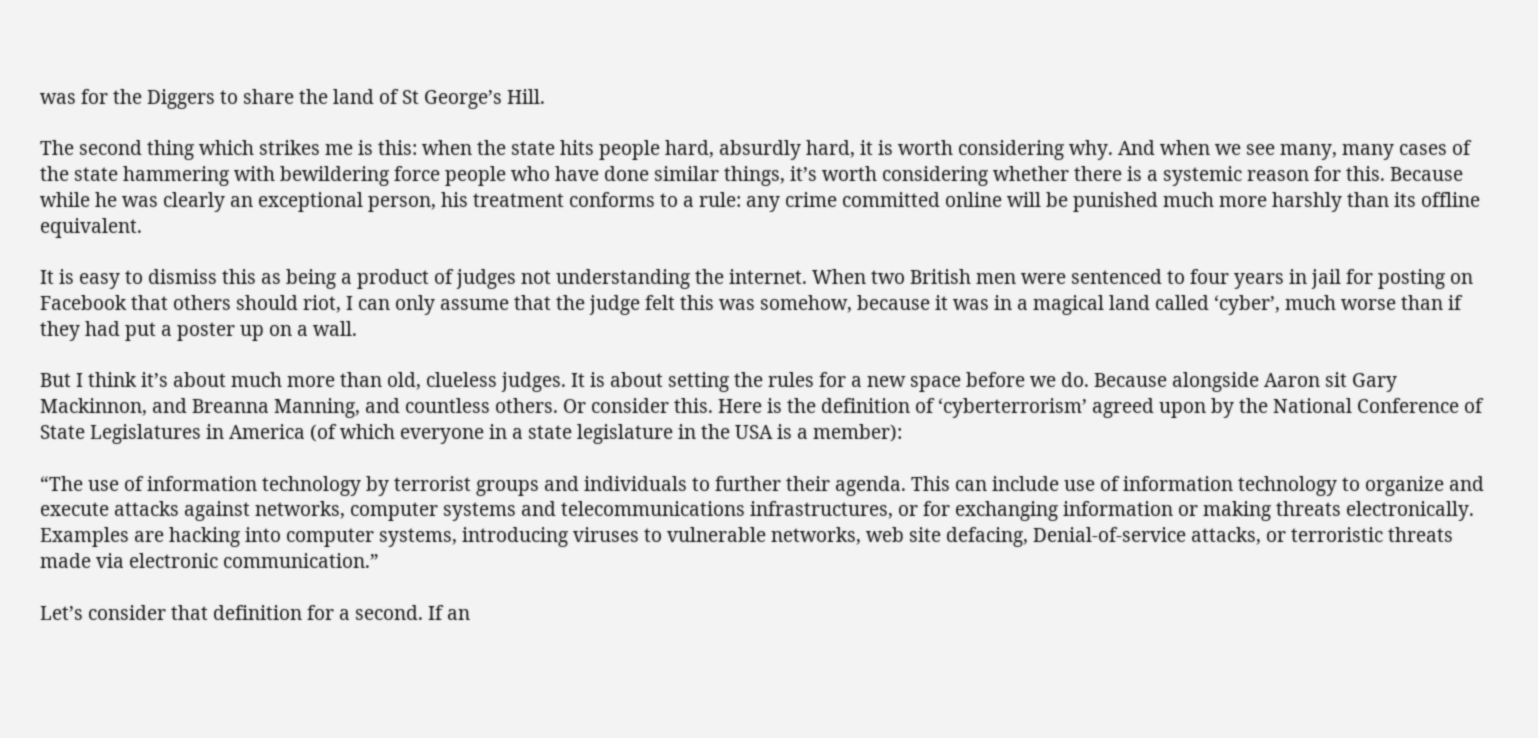was for the Diggers to share the land of St George’s Hill.

The second thing which strikes me is this: when the state hits people hard, absurdly hard, it is worth considering why. And when we see many, many cases of the state hammering with bewildering force people who have done similar things, it’s worth considering whether there is a systemic reason for this. Because while he was clearly an exceptional person, his treatment conforms to a rule: any crime committed online will be punished much more harshly than its offline equivalent.

It is easy to dismiss this as being a product of judges not understanding the internet. When two British men were sentenced to four years in jail for posting on Facebook that others should riot, I can only assume that the judge felt this was somehow, because it was in a magical land called ‘cyber’, much worse than if they had put a poster up on a wall.

But I think it’s about much more than old, clueless judges. It is about setting the rules for a new space before we do. Because alongside Aaron sit Gary Mackinnon, and Breanna Manning, and countless others. Or consider this. Here is the definition of ‘cyberterrorism’ agreed upon by the National Conference of State Legislatures in America (of which everyone in a state legislature in the USA is a member):

“The use of information technology by terrorist groups and individuals to further their agenda. This can include use of information technology to organize and execute attacks against networks, computer systems and telecommunications infrastructures, or for exchanging information or making threats electronically. Examples are hacking into computer systems, introducing viruses to vulnerable networks, web site defacing, Denial-of-service attacks, or terroristic threats made via electronic communication.”

Let’s consider that definition for a second. If an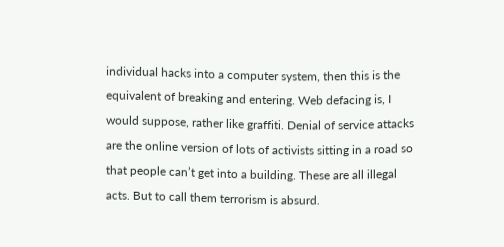individual hacks into a computer system, then this is the equivalent of breaking and entering. Web defacing is, I would suppose, rather like graffiti. Denial of service attacks are the online version of lots of activists sitting in a road so that people can’t get into a building. These are all illegal acts. But to call them terrorism is absurd.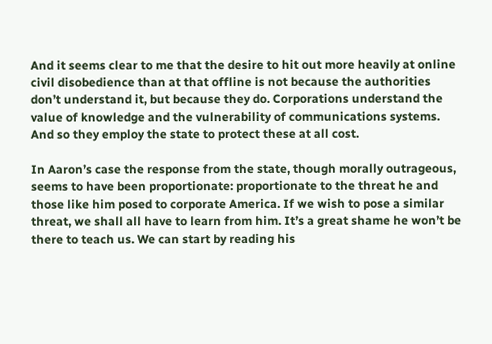And it seems clear to me that the desire to hit out more heavily at online civil disobedience than at that offline is not because the authorities don’t understand it, but because they do. Corporations understand the value of knowledge and the vulnerability of communications systems. And so they employ the state to protect these at all cost.

In Aaron’s case the response from the state, though morally outrageous, seems to have been proportionate: proportionate to the threat he and those like him posed to corporate America. If we wish to pose a similar threat, we shall all have to learn from him. It’s a great shame he won’t be there to teach us. We can start by reading his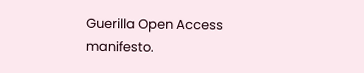Guerilla Open Access manifesto.